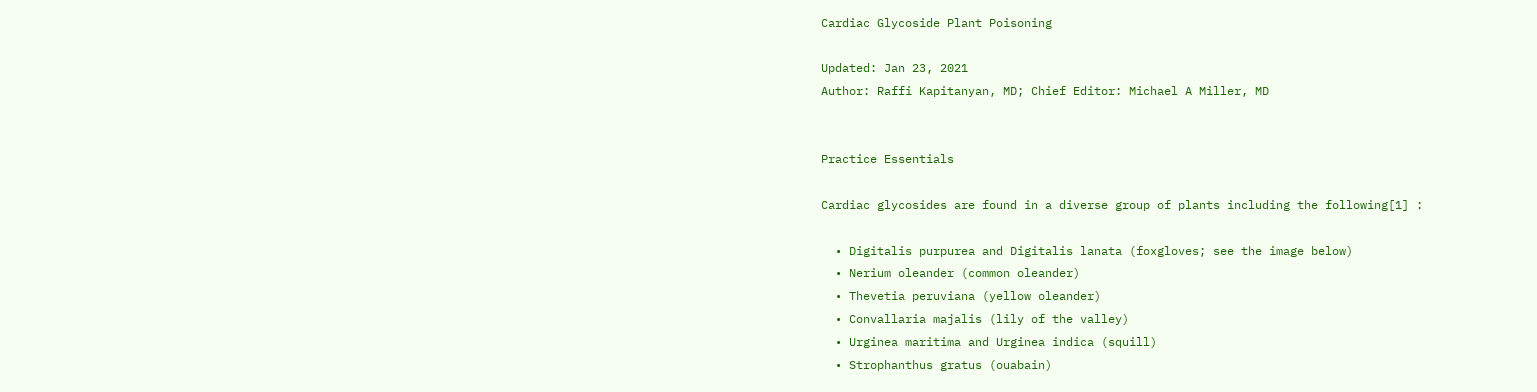Cardiac Glycoside Plant Poisoning

Updated: Jan 23, 2021
Author: Raffi Kapitanyan, MD; Chief Editor: Michael A Miller, MD


Practice Essentials

Cardiac glycosides are found in a diverse group of plants including the following[1] :

  • Digitalis purpurea and Digitalis lanata (foxgloves; see the image below)
  • Nerium oleander (common oleander)
  • Thevetia peruviana (yellow oleander)
  • Convallaria majalis (lily of the valley)
  • Urginea maritima and Urginea indica (squill)
  • Strophanthus gratus (ouabain)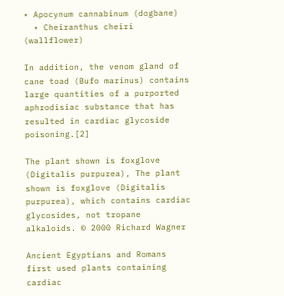• Apocynum cannabinum (dogbane)
  • Cheiranthus cheiri (wallflower)

In addition, the venom gland of cane toad (Bufo marinus) contains large quantities of a purported aphrodisiac substance that has resulted in cardiac glycoside poisoning.[2]

The plant shown is foxglove (Digitalis purpurea), The plant shown is foxglove (Digitalis purpurea), which contains cardiac glycosides, not tropane alkaloids. © 2000 Richard Wagner

Ancient Egyptians and Romans first used plants containing cardiac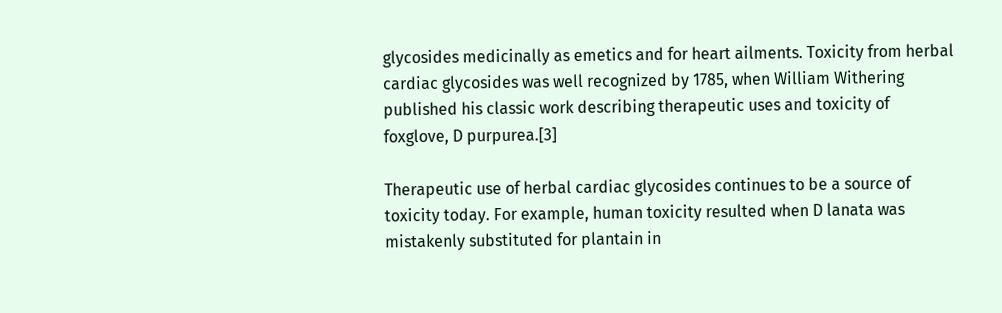glycosides medicinally as emetics and for heart ailments. Toxicity from herbal cardiac glycosides was well recognized by 1785, when William Withering published his classic work describing therapeutic uses and toxicity of foxglove, D purpurea.[3]

Therapeutic use of herbal cardiac glycosides continues to be a source of toxicity today. For example, human toxicity resulted when D lanata was mistakenly substituted for plantain in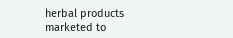herbal products marketed to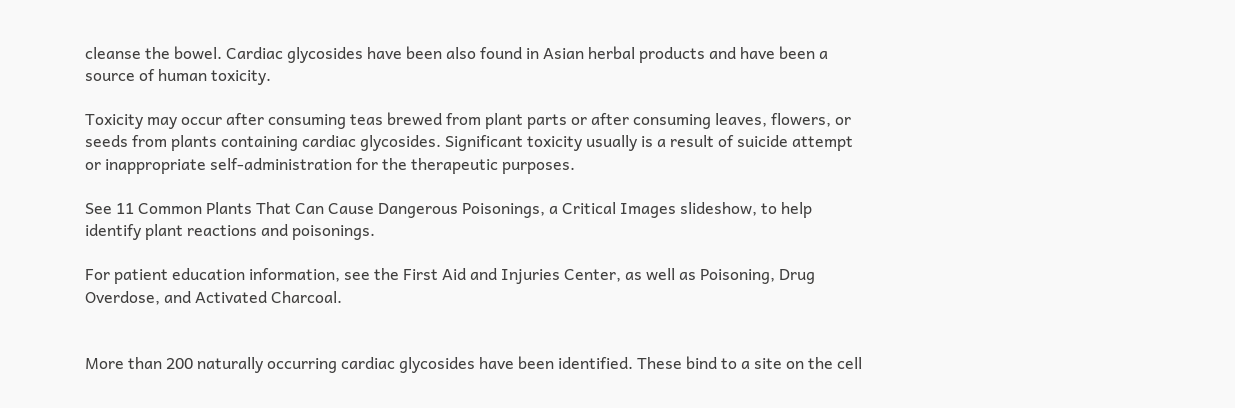cleanse the bowel. Cardiac glycosides have been also found in Asian herbal products and have been a source of human toxicity.

Toxicity may occur after consuming teas brewed from plant parts or after consuming leaves, flowers, or seeds from plants containing cardiac glycosides. Significant toxicity usually is a result of suicide attempt or inappropriate self-administration for the therapeutic purposes.

See 11 Common Plants That Can Cause Dangerous Poisonings, a Critical Images slideshow, to help identify plant reactions and poisonings.

For patient education information, see the First Aid and Injuries Center, as well as Poisoning, Drug Overdose, and Activated Charcoal.


More than 200 naturally occurring cardiac glycosides have been identified. These bind to a site on the cell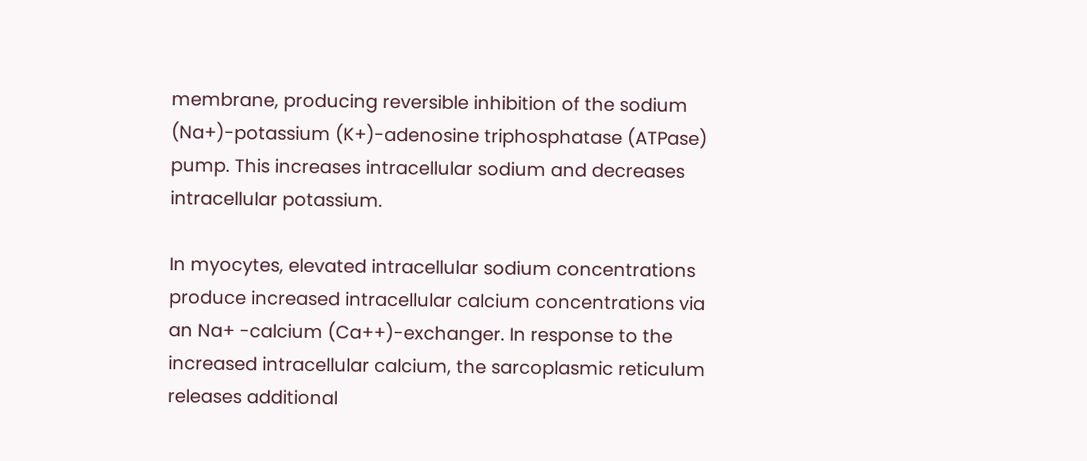membrane, producing reversible inhibition of the sodium (Na+)-potassium (K+)-adenosine triphosphatase (ATPase) pump. This increases intracellular sodium and decreases intracellular potassium.

In myocytes, elevated intracellular sodium concentrations produce increased intracellular calcium concentrations via an Na+ -calcium (Ca++)-exchanger. In response to the increased intracellular calcium, the sarcoplasmic reticulum releases additional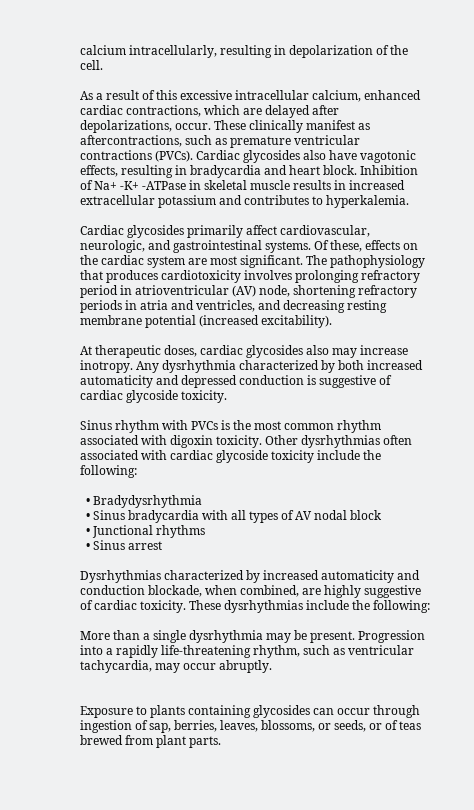calcium intracellularly, resulting in depolarization of the cell.

As a result of this excessive intracellular calcium, enhanced cardiac contractions, which are delayed after depolarizations, occur. These clinically manifest as aftercontractions, such as premature ventricular contractions (PVCs). Cardiac glycosides also have vagotonic effects, resulting in bradycardia and heart block. Inhibition of Na+ -K+ -ATPase in skeletal muscle results in increased extracellular potassium and contributes to hyperkalemia.

Cardiac glycosides primarily affect cardiovascular, neurologic, and gastrointestinal systems. Of these, effects on the cardiac system are most significant. The pathophysiology that produces cardiotoxicity involves prolonging refractory period in atrioventricular (AV) node, shortening refractory periods in atria and ventricles, and decreasing resting membrane potential (increased excitability).

At therapeutic doses, cardiac glycosides also may increase inotropy. Any dysrhythmia characterized by both increased automaticity and depressed conduction is suggestive of cardiac glycoside toxicity.

Sinus rhythm with PVCs is the most common rhythm associated with digoxin toxicity. Other dysrhythmias often associated with cardiac glycoside toxicity include the following:

  • Bradydysrhythmia
  • Sinus bradycardia with all types of AV nodal block
  • Junctional rhythms
  • Sinus arrest

Dysrhythmias characterized by increased automaticity and conduction blockade, when combined, are highly suggestive of cardiac toxicity. These dysrhythmias include the following:

More than a single dysrhythmia may be present. Progression into a rapidly life-threatening rhythm, such as ventricular tachycardia, may occur abruptly.


Exposure to plants containing glycosides can occur through ingestion of sap, berries, leaves, blossoms, or seeds, or of teas brewed from plant parts.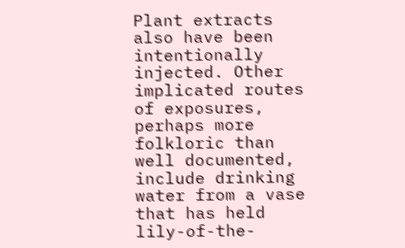Plant extracts also have been intentionally injected. Other implicated routes of exposures, perhaps more folkloric than well documented, include drinking water from a vase that has held lily-of-the-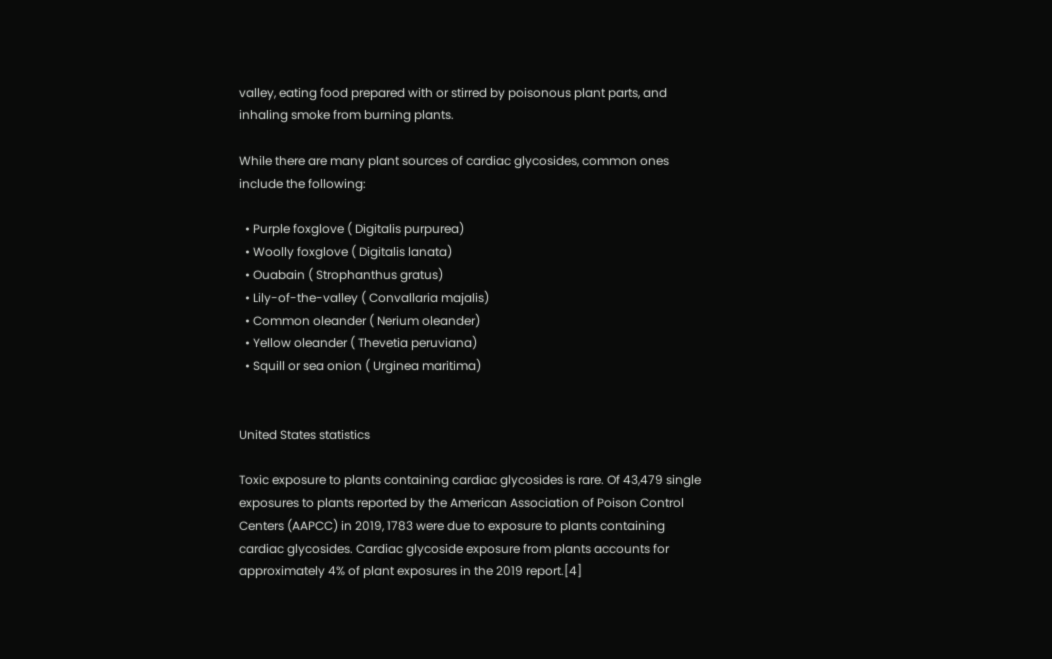valley, eating food prepared with or stirred by poisonous plant parts, and inhaling smoke from burning plants.

While there are many plant sources of cardiac glycosides, common ones include the following:

  • Purple foxglove ( Digitalis purpurea)
  • Woolly foxglove ( Digitalis lanata)
  • Ouabain ( Strophanthus gratus)
  • Lily-of-the-valley ( Convallaria majalis)
  • Common oleander ( Nerium oleander)
  • Yellow oleander ( Thevetia peruviana)
  • Squill or sea onion ( Urginea maritima)


United States statistics

Toxic exposure to plants containing cardiac glycosides is rare. Of 43,479 single exposures to plants reported by the American Association of Poison Control Centers (AAPCC) in 2019, 1783 were due to exposure to plants containing cardiac glycosides. Cardiac glycoside exposure from plants accounts for approximately 4% of plant exposures in the 2019 report.[4]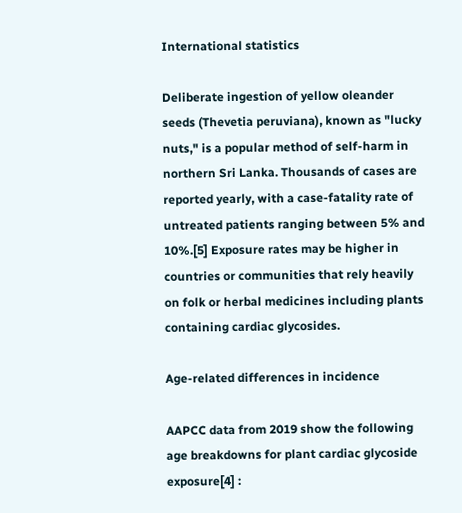International statistics

Deliberate ingestion of yellow oleander seeds (Thevetia peruviana), known as "lucky nuts," is a popular method of self-harm in northern Sri Lanka. Thousands of cases are reported yearly, with a case-fatality rate of untreated patients ranging between 5% and 10%.[5] Exposure rates may be higher in countries or communities that rely heavily on folk or herbal medicines including plants containing cardiac glycosides.

Age-related differences in incidence

AAPCC data from 2019 show the following age breakdowns for plant cardiac glycoside exposure[4] :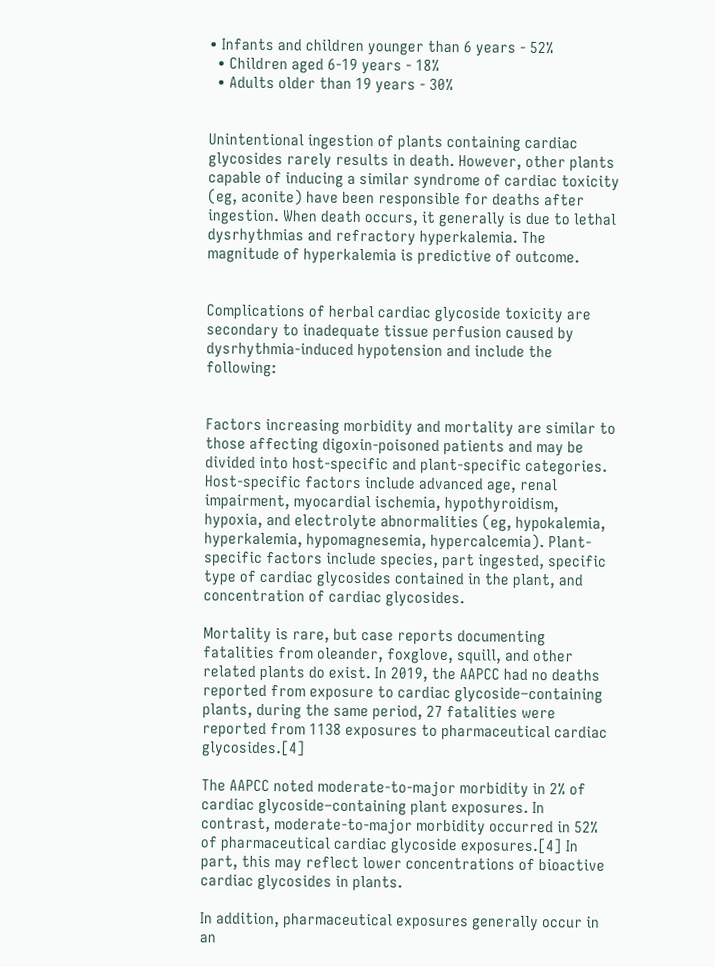• Infants and children younger than 6 years - 52%
  • Children aged 6-19 years - 18%
  • Adults older than 19 years - 30%


Unintentional ingestion of plants containing cardiac glycosides rarely results in death. However, other plants capable of inducing a similar syndrome of cardiac toxicity (eg, aconite) have been responsible for deaths after ingestion. When death occurs, it generally is due to lethal dysrhythmias and refractory hyperkalemia. The magnitude of hyperkalemia is predictive of outcome.


Complications of herbal cardiac glycoside toxicity are secondary to inadequate tissue perfusion caused by dysrhythmia-induced hypotension and include the following:


Factors increasing morbidity and mortality are similar to those affecting digoxin-poisoned patients and may be divided into host-specific and plant-specific categories. Host-specific factors include advanced age, renal impairment, myocardial ischemia, hypothyroidism, hypoxia, and electrolyte abnormalities (eg, hypokalemia, hyperkalemia, hypomagnesemia, hypercalcemia). Plant-specific factors include species, part ingested, specific type of cardiac glycosides contained in the plant, and concentration of cardiac glycosides.

Mortality is rare, but case reports documenting fatalities from oleander, foxglove, squill, and other related plants do exist. In 2019, the AAPCC had no deaths reported from exposure to cardiac glycoside–containing plants, during the same period, 27 fatalities were reported from 1138 exposures to pharmaceutical cardiac glycosides.[4]

The AAPCC noted moderate-to-major morbidity in 2% of cardiac glycoside–containing plant exposures. In contrast, moderate-to-major morbidity occurred in 52% of pharmaceutical cardiac glycoside exposures.[4] In part, this may reflect lower concentrations of bioactive cardiac glycosides in plants.

In addition, pharmaceutical exposures generally occur in an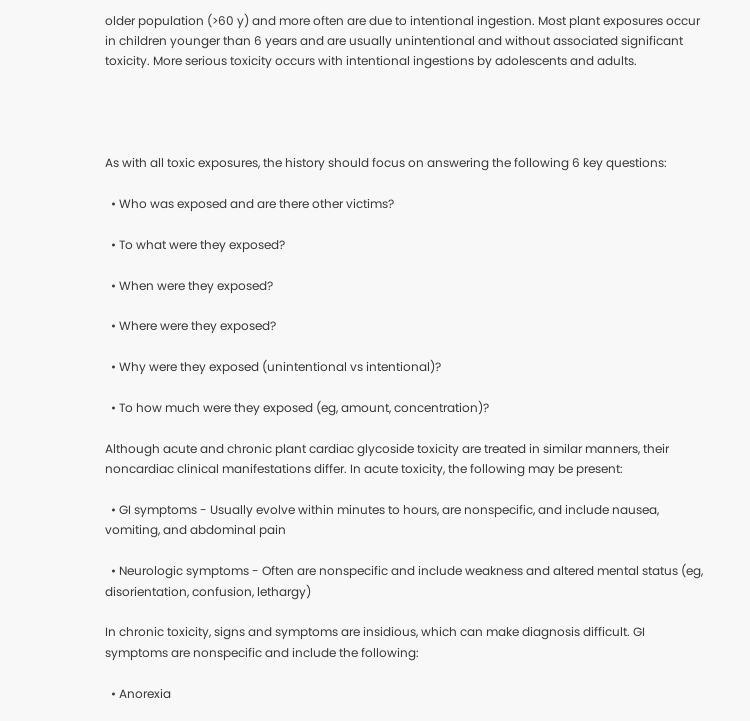older population (>60 y) and more often are due to intentional ingestion. Most plant exposures occur in children younger than 6 years and are usually unintentional and without associated significant toxicity. More serious toxicity occurs with intentional ingestions by adolescents and adults.




As with all toxic exposures, the history should focus on answering the following 6 key questions:

  • Who was exposed and are there other victims?

  • To what were they exposed?

  • When were they exposed?

  • Where were they exposed?

  • Why were they exposed (unintentional vs intentional)?

  • To how much were they exposed (eg, amount, concentration)?

Although acute and chronic plant cardiac glycoside toxicity are treated in similar manners, their noncardiac clinical manifestations differ. In acute toxicity, the following may be present:

  • GI symptoms - Usually evolve within minutes to hours, are nonspecific, and include nausea, vomiting, and abdominal pain

  • Neurologic symptoms - Often are nonspecific and include weakness and altered mental status (eg, disorientation, confusion, lethargy)

In chronic toxicity, signs and symptoms are insidious, which can make diagnosis difficult. GI symptoms are nonspecific and include the following:

  • Anorexia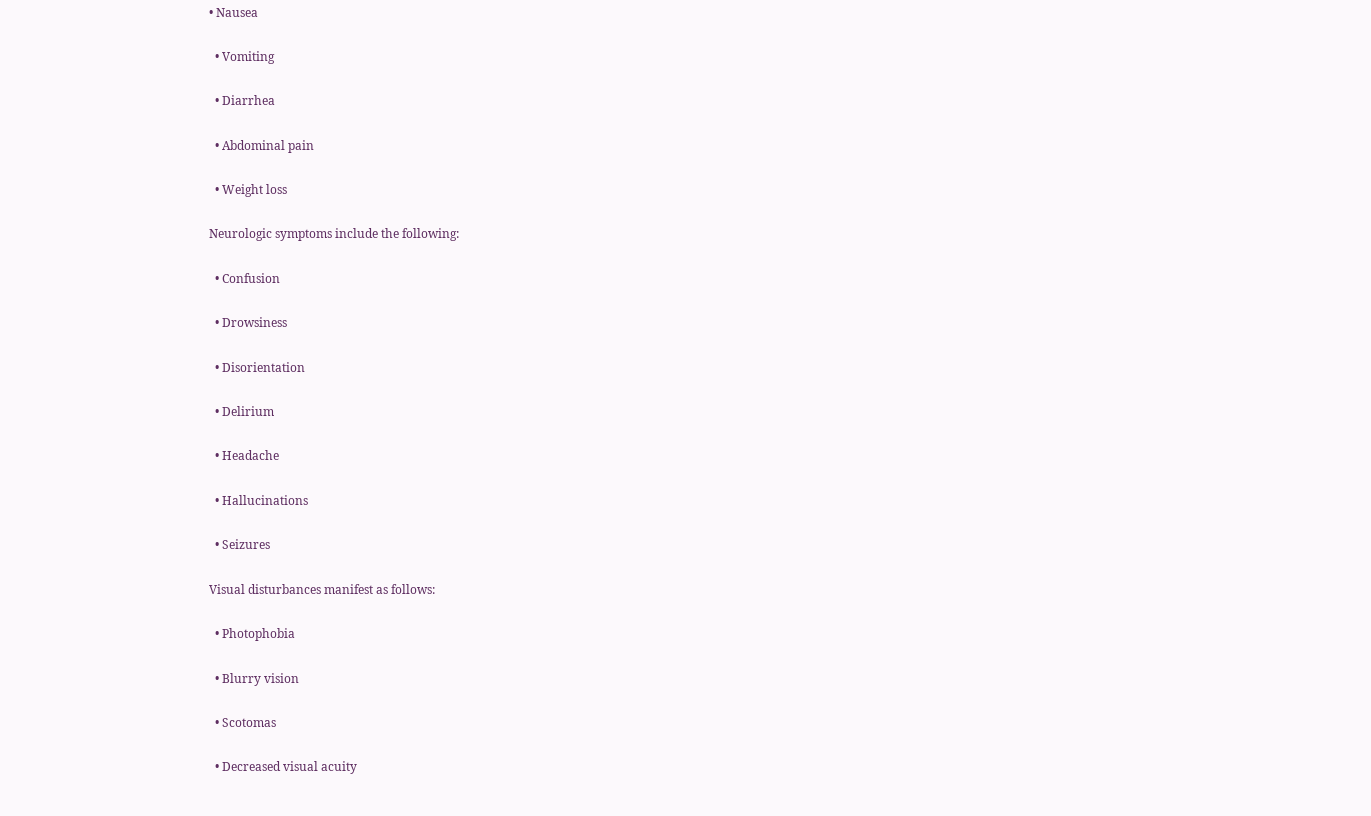• Nausea

  • Vomiting

  • Diarrhea

  • Abdominal pain

  • Weight loss

Neurologic symptoms include the following:

  • Confusion

  • Drowsiness

  • Disorientation

  • Delirium

  • Headache

  • Hallucinations

  • Seizures

Visual disturbances manifest as follows:

  • Photophobia

  • Blurry vision

  • Scotomas

  • Decreased visual acuity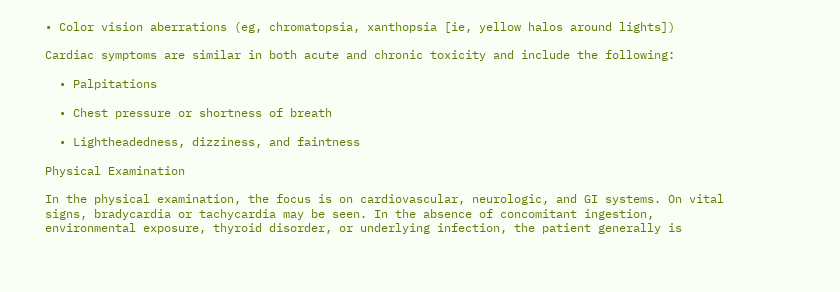• Color vision aberrations (eg, chromatopsia, xanthopsia [ie, yellow halos around lights])

Cardiac symptoms are similar in both acute and chronic toxicity and include the following:

  • Palpitations

  • Chest pressure or shortness of breath

  • Lightheadedness, dizziness, and faintness

Physical Examination

In the physical examination, the focus is on cardiovascular, neurologic, and GI systems. On vital signs, bradycardia or tachycardia may be seen. In the absence of concomitant ingestion, environmental exposure, thyroid disorder, or underlying infection, the patient generally is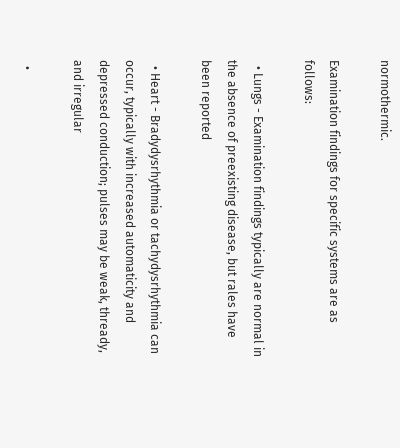normothermic.

Examination findings for specific systems are as follows:

  • Lungs - Examination findings typically are normal in the absence of preexisting disease, but rales have been reported

  • Heart - Bradydysrhythmia or tachydysrhythmia can occur, typically with increased automaticity and depressed conduction; pulses may be weak, thready, and irregular

  •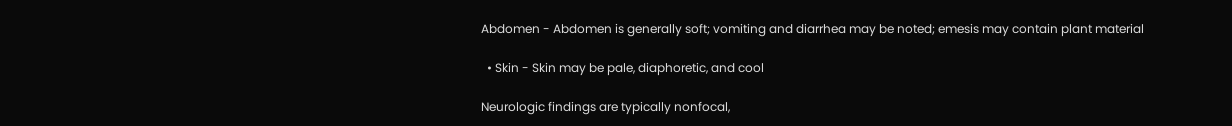Abdomen - Abdomen is generally soft; vomiting and diarrhea may be noted; emesis may contain plant material

  • Skin - Skin may be pale, diaphoretic, and cool

Neurologic findings are typically nonfocal,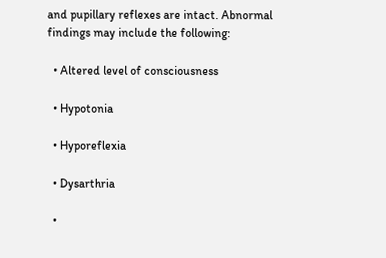and pupillary reflexes are intact. Abnormal findings may include the following:

  • Altered level of consciousness

  • Hypotonia

  • Hyporeflexia

  • Dysarthria

  •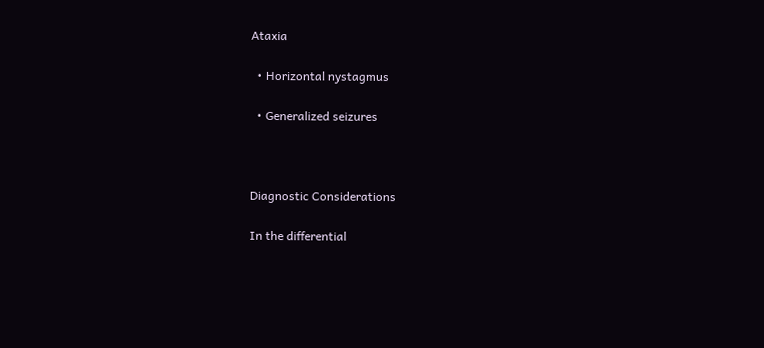Ataxia

  • Horizontal nystagmus

  • Generalized seizures



Diagnostic Considerations

In the differential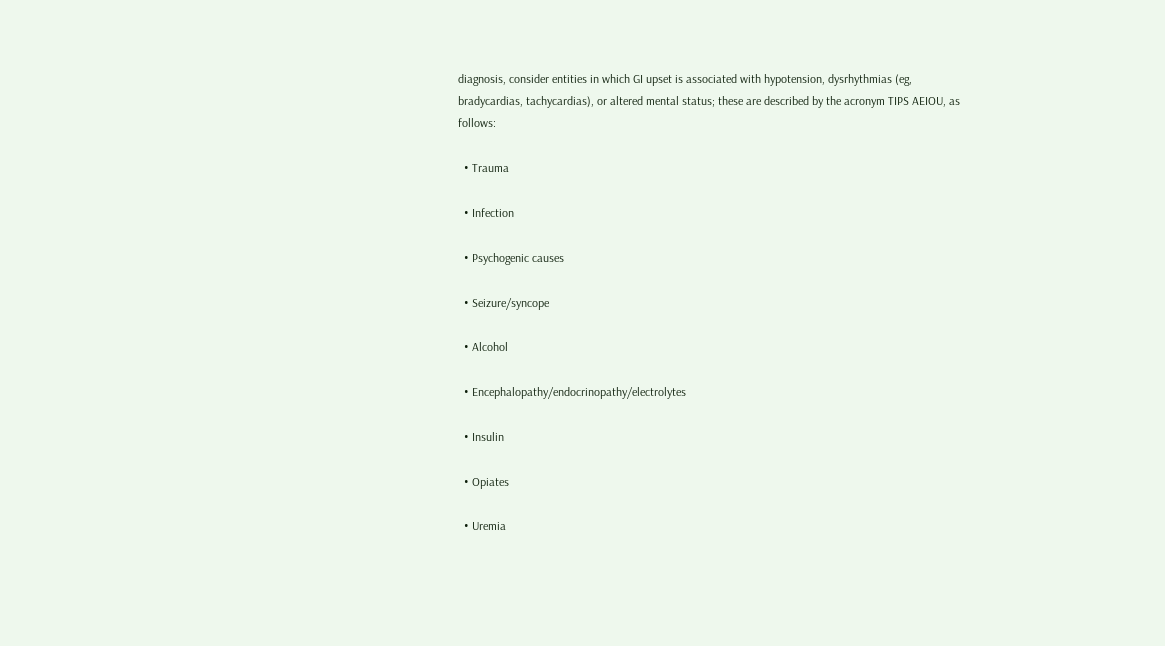diagnosis, consider entities in which GI upset is associated with hypotension, dysrhythmias (eg, bradycardias, tachycardias), or altered mental status; these are described by the acronym TIPS AEIOU, as follows:

  • Trauma

  • Infection

  • Psychogenic causes

  • Seizure/syncope

  • Alcohol

  • Encephalopathy/endocrinopathy/electrolytes

  • Insulin

  • Opiates

  • Uremia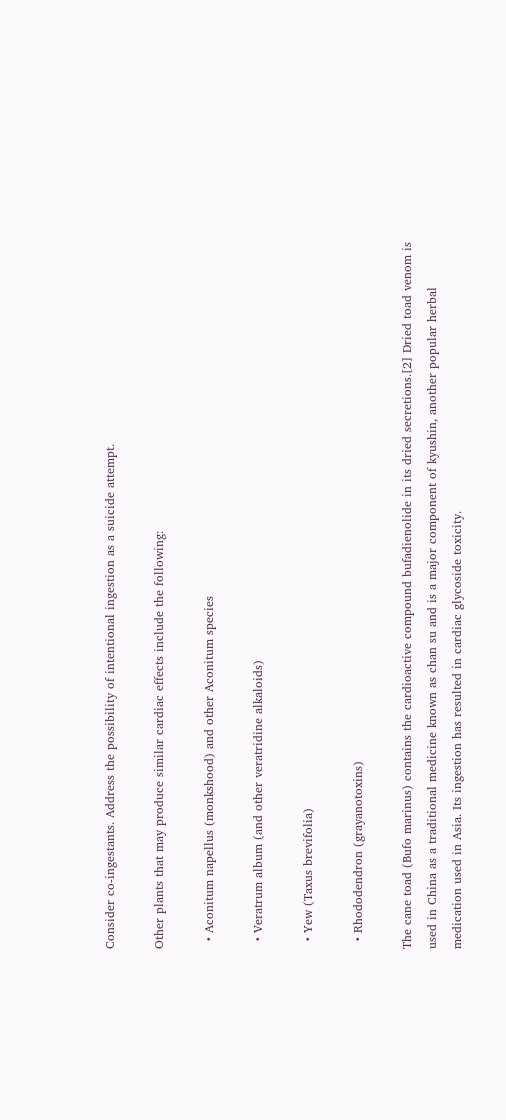Consider co-ingestants. Address the possibility of intentional ingestion as a suicide attempt.

Other plants that may produce similar cardiac effects include the following:

  • Aconitum napellus (monkshood) and other Aconitum species

  • Veratrum album (and other veratridine alkaloids)

  • Yew (Taxus brevifolia)

  • Rhododendron (grayanotoxins)

The cane toad (Bufo marinus) contains the cardioactive compound bufadienolide in its dried secretions.[2] Dried toad venom is used in China as a traditional medicine known as chan su and is a major component of kyushin, another popular herbal medication used in Asia. Its ingestion has resulted in cardiac glycoside toxicity.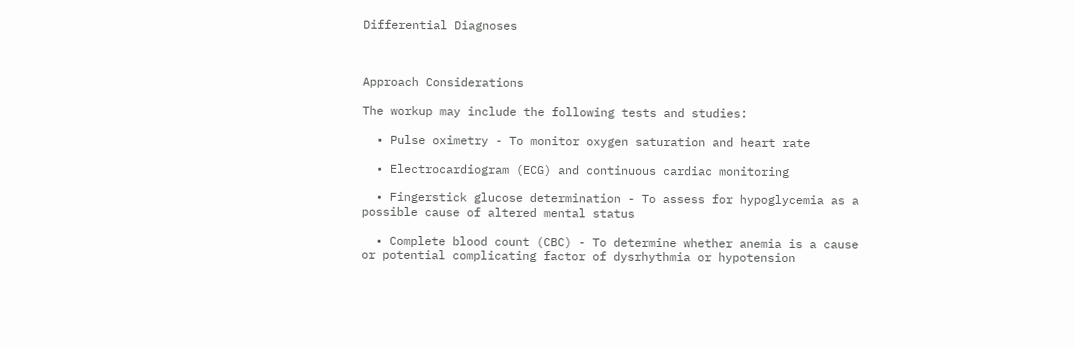Differential Diagnoses



Approach Considerations

The workup may include the following tests and studies:

  • Pulse oximetry - To monitor oxygen saturation and heart rate

  • Electrocardiogram (ECG) and continuous cardiac monitoring

  • Fingerstick glucose determination - To assess for hypoglycemia as a possible cause of altered mental status

  • Complete blood count (CBC) - To determine whether anemia is a cause or potential complicating factor of dysrhythmia or hypotension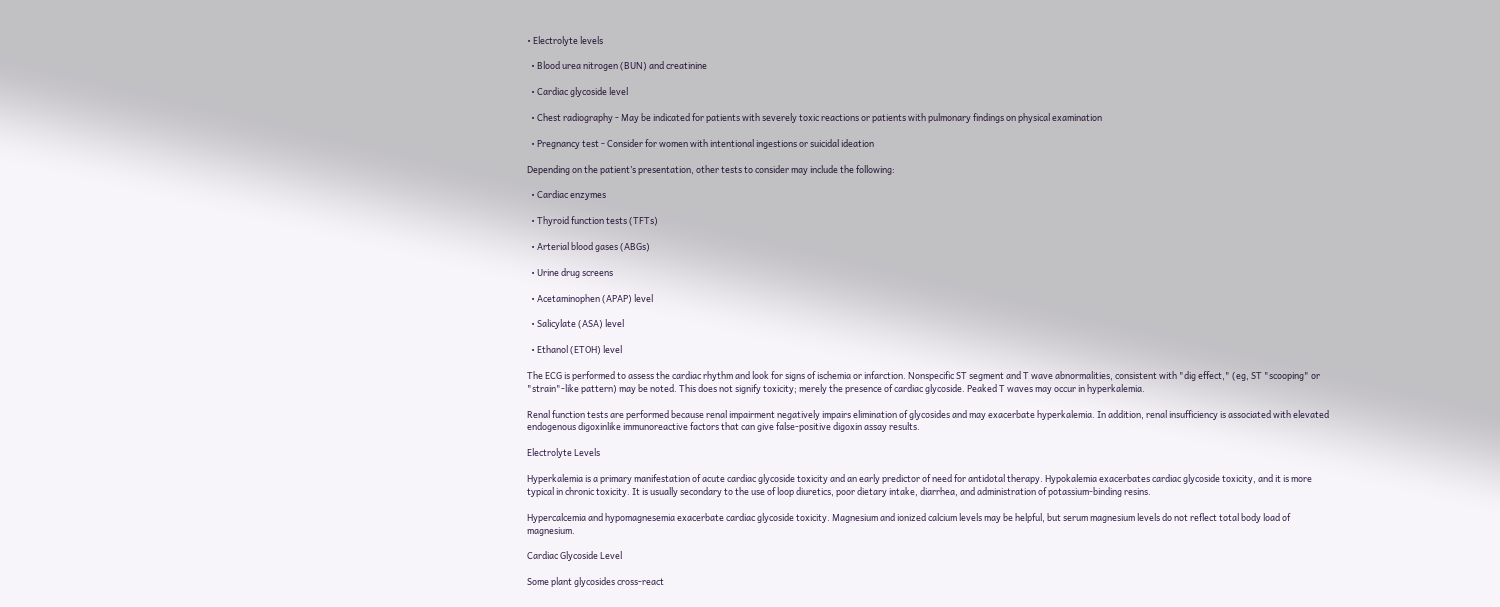• Electrolyte levels

  • Blood urea nitrogen (BUN) and creatinine

  • Cardiac glycoside level

  • Chest radiography - May be indicated for patients with severely toxic reactions or patients with pulmonary findings on physical examination

  • Pregnancy test - Consider for women with intentional ingestions or suicidal ideation

Depending on the patient’s presentation, other tests to consider may include the following:

  • Cardiac enzymes

  • Thyroid function tests (TFTs)

  • Arterial blood gases (ABGs)

  • Urine drug screens

  • Acetaminophen (APAP) level

  • Salicylate (ASA) level

  • Ethanol (ETOH) level

The ECG is performed to assess the cardiac rhythm and look for signs of ischemia or infarction. Nonspecific ST segment and T wave abnormalities, consistent with "dig effect," (eg, ST "scooping" or "strain"-like pattern) may be noted. This does not signify toxicity; merely the presence of cardiac glycoside. Peaked T waves may occur in hyperkalemia.

Renal function tests are performed because renal impairment negatively impairs elimination of glycosides and may exacerbate hyperkalemia. In addition, renal insufficiency is associated with elevated endogenous digoxinlike immunoreactive factors that can give false-positive digoxin assay results.

Electrolyte Levels

Hyperkalemia is a primary manifestation of acute cardiac glycoside toxicity and an early predictor of need for antidotal therapy. Hypokalemia exacerbates cardiac glycoside toxicity, and it is more typical in chronic toxicity. It is usually secondary to the use of loop diuretics, poor dietary intake, diarrhea, and administration of potassium-binding resins.

Hypercalcemia and hypomagnesemia exacerbate cardiac glycoside toxicity. Magnesium and ionized calcium levels may be helpful, but serum magnesium levels do not reflect total body load of magnesium.

Cardiac Glycoside Level

Some plant glycosides cross-react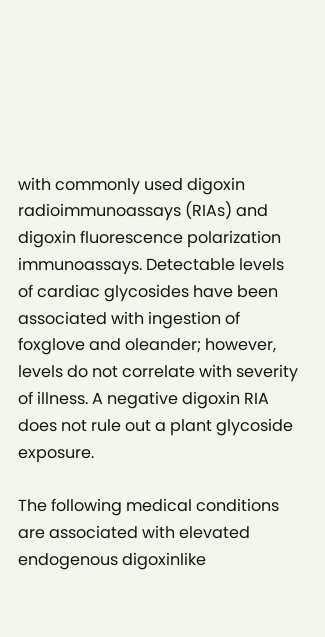with commonly used digoxin radioimmunoassays (RIAs) and digoxin fluorescence polarization immunoassays. Detectable levels of cardiac glycosides have been associated with ingestion of foxglove and oleander; however, levels do not correlate with severity of illness. A negative digoxin RIA does not rule out a plant glycoside exposure.

The following medical conditions are associated with elevated endogenous digoxinlike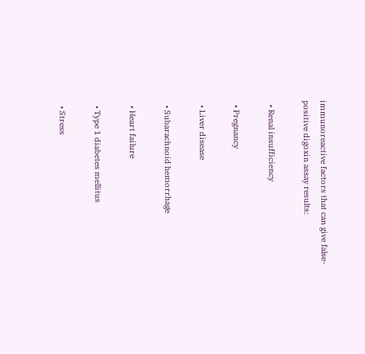immunoreactive factors that can give false-positive digoxin assay results:

  • Renal insufficiency

  • Pregnancy

  • Liver disease

  • Subarachnoid hemorrhage

  • Heart failure

  • Type 1 diabetes mellitus

  • Stress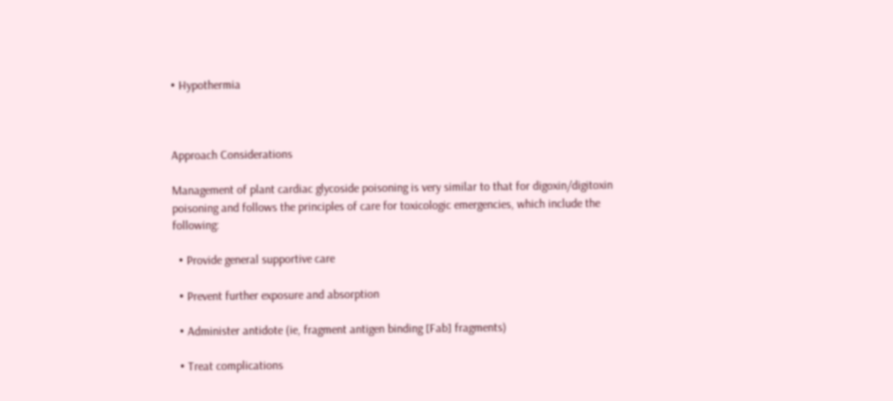• Hypothermia



Approach Considerations

Management of plant cardiac glycoside poisoning is very similar to that for digoxin/digitoxin poisoning and follows the principles of care for toxicologic emergencies, which include the following:

  • Provide general supportive care

  • Prevent further exposure and absorption

  • Administer antidote (ie, fragment antigen binding [Fab] fragments)

  • Treat complications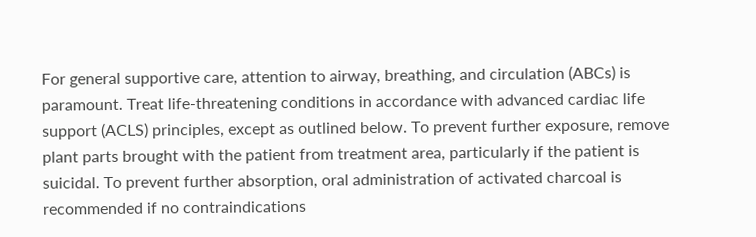For general supportive care, attention to airway, breathing, and circulation (ABCs) is paramount. Treat life-threatening conditions in accordance with advanced cardiac life support (ACLS) principles, except as outlined below. To prevent further exposure, remove plant parts brought with the patient from treatment area, particularly if the patient is suicidal. To prevent further absorption, oral administration of activated charcoal is recommended if no contraindications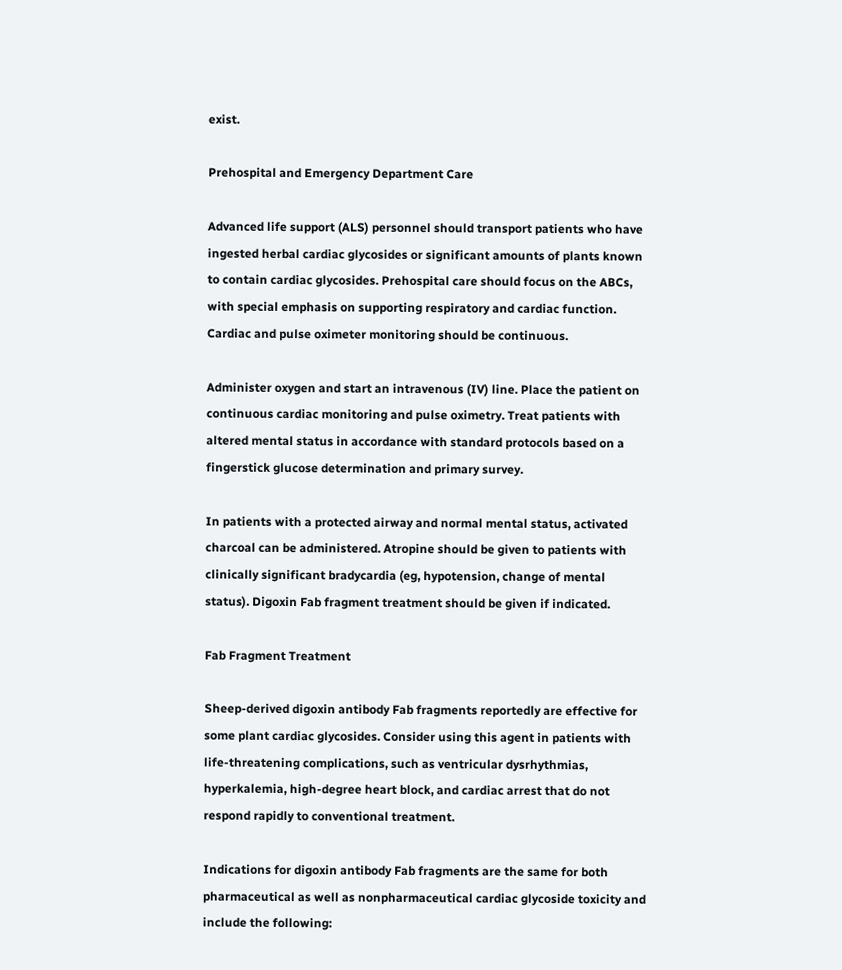exist.

Prehospital and Emergency Department Care

Advanced life support (ALS) personnel should transport patients who have ingested herbal cardiac glycosides or significant amounts of plants known to contain cardiac glycosides. Prehospital care should focus on the ABCs, with special emphasis on supporting respiratory and cardiac function. Cardiac and pulse oximeter monitoring should be continuous.

Administer oxygen and start an intravenous (IV) line. Place the patient on continuous cardiac monitoring and pulse oximetry. Treat patients with altered mental status in accordance with standard protocols based on a fingerstick glucose determination and primary survey.

In patients with a protected airway and normal mental status, activated charcoal can be administered. Atropine should be given to patients with clinically significant bradycardia (eg, hypotension, change of mental status). Digoxin Fab fragment treatment should be given if indicated.

Fab Fragment Treatment

Sheep-derived digoxin antibody Fab fragments reportedly are effective for some plant cardiac glycosides. Consider using this agent in patients with life-threatening complications, such as ventricular dysrhythmias, hyperkalemia, high-degree heart block, and cardiac arrest that do not respond rapidly to conventional treatment.

Indications for digoxin antibody Fab fragments are the same for both pharmaceutical as well as nonpharmaceutical cardiac glycoside toxicity and include the following: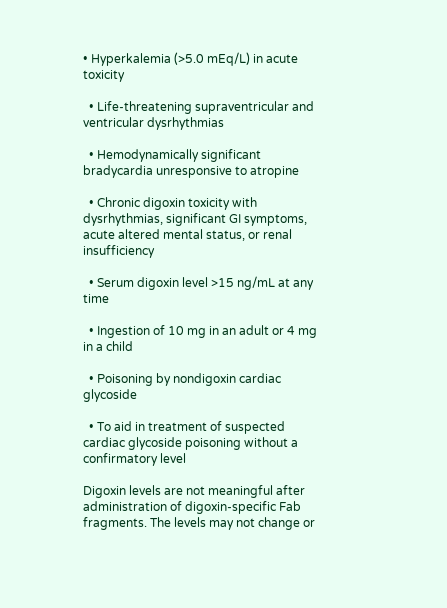• Hyperkalemia (>5.0 mEq/L) in acute toxicity

  • Life-threatening supraventricular and ventricular dysrhythmias

  • Hemodynamically significant bradycardia unresponsive to atropine

  • Chronic digoxin toxicity with dysrhythmias, significant GI symptoms, acute altered mental status, or renal insufficiency

  • Serum digoxin level >15 ng/mL at any time

  • Ingestion of 10 mg in an adult or 4 mg in a child

  • Poisoning by nondigoxin cardiac glycoside

  • To aid in treatment of suspected cardiac glycoside poisoning without a confirmatory level

Digoxin levels are not meaningful after administration of digoxin-specific Fab fragments. The levels may not change or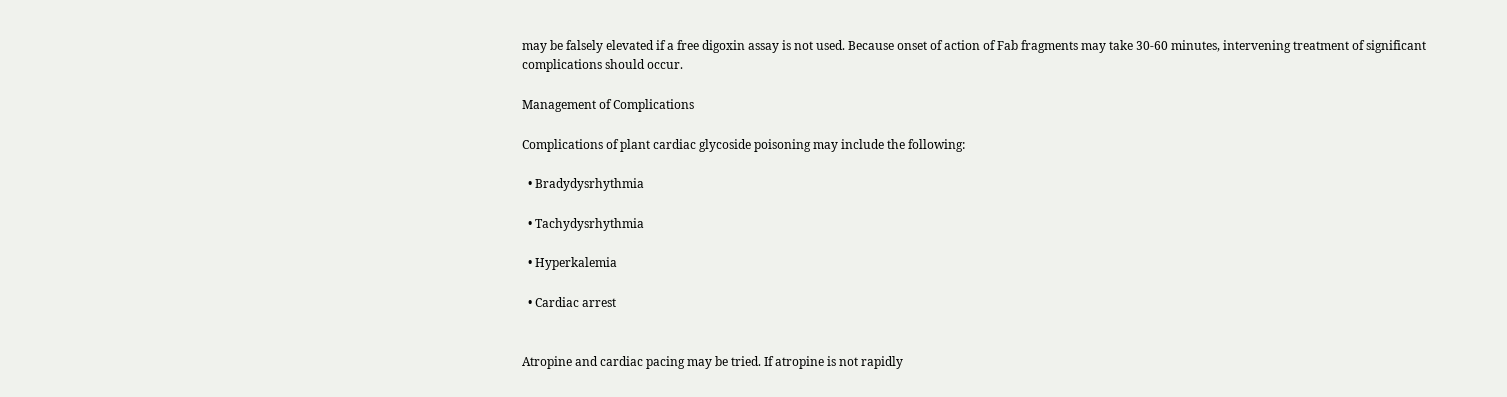may be falsely elevated if a free digoxin assay is not used. Because onset of action of Fab fragments may take 30-60 minutes, intervening treatment of significant complications should occur.

Management of Complications

Complications of plant cardiac glycoside poisoning may include the following:

  • Bradydysrhythmia

  • Tachydysrhythmia

  • Hyperkalemia

  • Cardiac arrest


Atropine and cardiac pacing may be tried. If atropine is not rapidly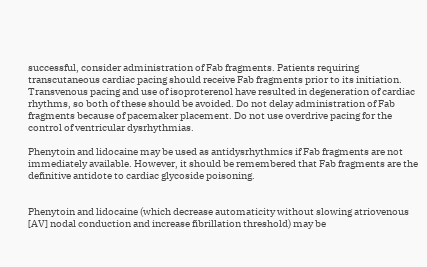successful, consider administration of Fab fragments. Patients requiring transcutaneous cardiac pacing should receive Fab fragments prior to its initiation. Transvenous pacing and use of isoproterenol have resulted in degeneration of cardiac rhythms, so both of these should be avoided. Do not delay administration of Fab fragments because of pacemaker placement. Do not use overdrive pacing for the control of ventricular dysrhythmias.

Phenytoin and lidocaine may be used as antidysrhythmics if Fab fragments are not immediately available. However, it should be remembered that Fab fragments are the definitive antidote to cardiac glycoside poisoning.


Phenytoin and lidocaine (which decrease automaticity without slowing atriovenous [AV] nodal conduction and increase fibrillation threshold) may be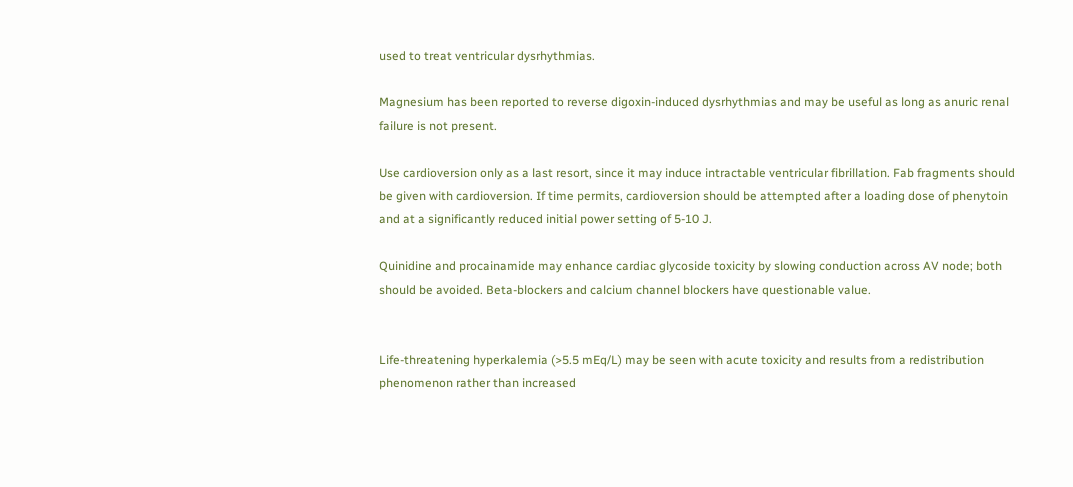used to treat ventricular dysrhythmias.

Magnesium has been reported to reverse digoxin-induced dysrhythmias and may be useful as long as anuric renal failure is not present.

Use cardioversion only as a last resort, since it may induce intractable ventricular fibrillation. Fab fragments should be given with cardioversion. If time permits, cardioversion should be attempted after a loading dose of phenytoin and at a significantly reduced initial power setting of 5-10 J.

Quinidine and procainamide may enhance cardiac glycoside toxicity by slowing conduction across AV node; both should be avoided. Beta-blockers and calcium channel blockers have questionable value.


Life-threatening hyperkalemia (>5.5 mEq/L) may be seen with acute toxicity and results from a redistribution phenomenon rather than increased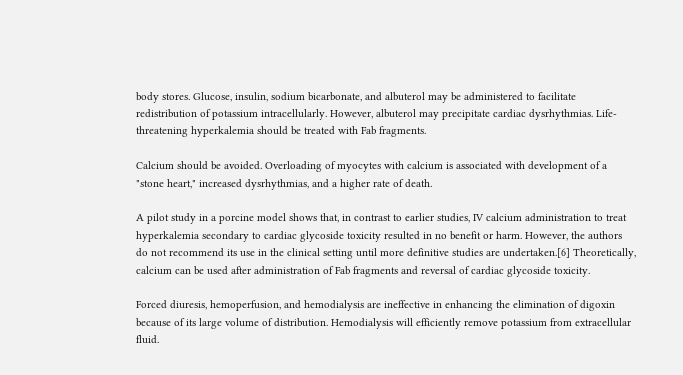body stores. Glucose, insulin, sodium bicarbonate, and albuterol may be administered to facilitate redistribution of potassium intracellularly. However, albuterol may precipitate cardiac dysrhythmias. Life-threatening hyperkalemia should be treated with Fab fragments.

Calcium should be avoided. Overloading of myocytes with calcium is associated with development of a "stone heart," increased dysrhythmias, and a higher rate of death.

A pilot study in a porcine model shows that, in contrast to earlier studies, IV calcium administration to treat hyperkalemia secondary to cardiac glycoside toxicity resulted in no benefit or harm. However, the authors do not recommend its use in the clinical setting until more definitive studies are undertaken.[6] Theoretically, calcium can be used after administration of Fab fragments and reversal of cardiac glycoside toxicity.

Forced diuresis, hemoperfusion, and hemodialysis are ineffective in enhancing the elimination of digoxin because of its large volume of distribution. Hemodialysis will efficiently remove potassium from extracellular fluid.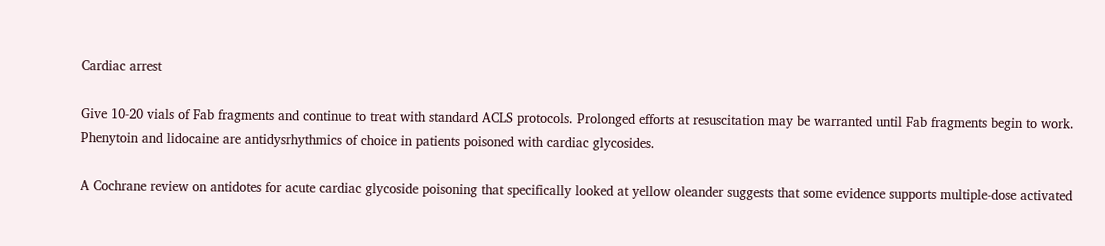Cardiac arrest

Give 10-20 vials of Fab fragments and continue to treat with standard ACLS protocols. Prolonged efforts at resuscitation may be warranted until Fab fragments begin to work. Phenytoin and lidocaine are antidysrhythmics of choice in patients poisoned with cardiac glycosides.

A Cochrane review on antidotes for acute cardiac glycoside poisoning that specifically looked at yellow oleander suggests that some evidence supports multiple-dose activated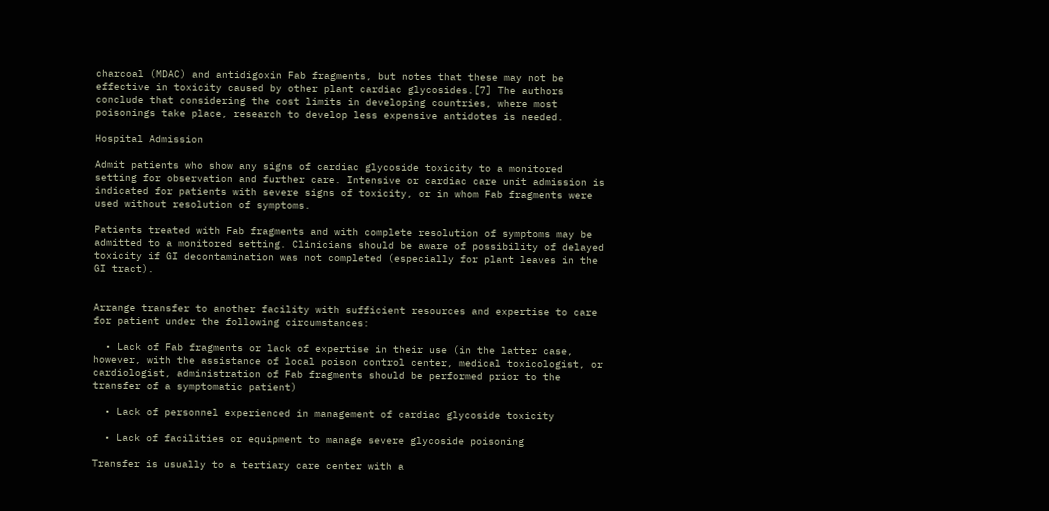charcoal (MDAC) and antidigoxin Fab fragments, but notes that these may not be effective in toxicity caused by other plant cardiac glycosides.[7] The authors conclude that considering the cost limits in developing countries, where most poisonings take place, research to develop less expensive antidotes is needed.

Hospital Admission

Admit patients who show any signs of cardiac glycoside toxicity to a monitored setting for observation and further care. Intensive or cardiac care unit admission is indicated for patients with severe signs of toxicity, or in whom Fab fragments were used without resolution of symptoms.

Patients treated with Fab fragments and with complete resolution of symptoms may be admitted to a monitored setting. Clinicians should be aware of possibility of delayed toxicity if GI decontamination was not completed (especially for plant leaves in the GI tract).


Arrange transfer to another facility with sufficient resources and expertise to care for patient under the following circumstances:

  • Lack of Fab fragments or lack of expertise in their use (in the latter case, however, with the assistance of local poison control center, medical toxicologist, or cardiologist, administration of Fab fragments should be performed prior to the transfer of a symptomatic patient)

  • Lack of personnel experienced in management of cardiac glycoside toxicity

  • Lack of facilities or equipment to manage severe glycoside poisoning

Transfer is usually to a tertiary care center with a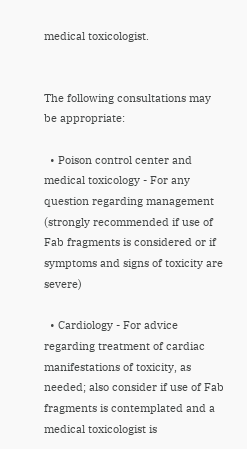medical toxicologist.


The following consultations may be appropriate:

  • Poison control center and medical toxicology - For any question regarding management (strongly recommended if use of Fab fragments is considered or if symptoms and signs of toxicity are severe)

  • Cardiology - For advice regarding treatment of cardiac manifestations of toxicity, as needed; also consider if use of Fab fragments is contemplated and a medical toxicologist is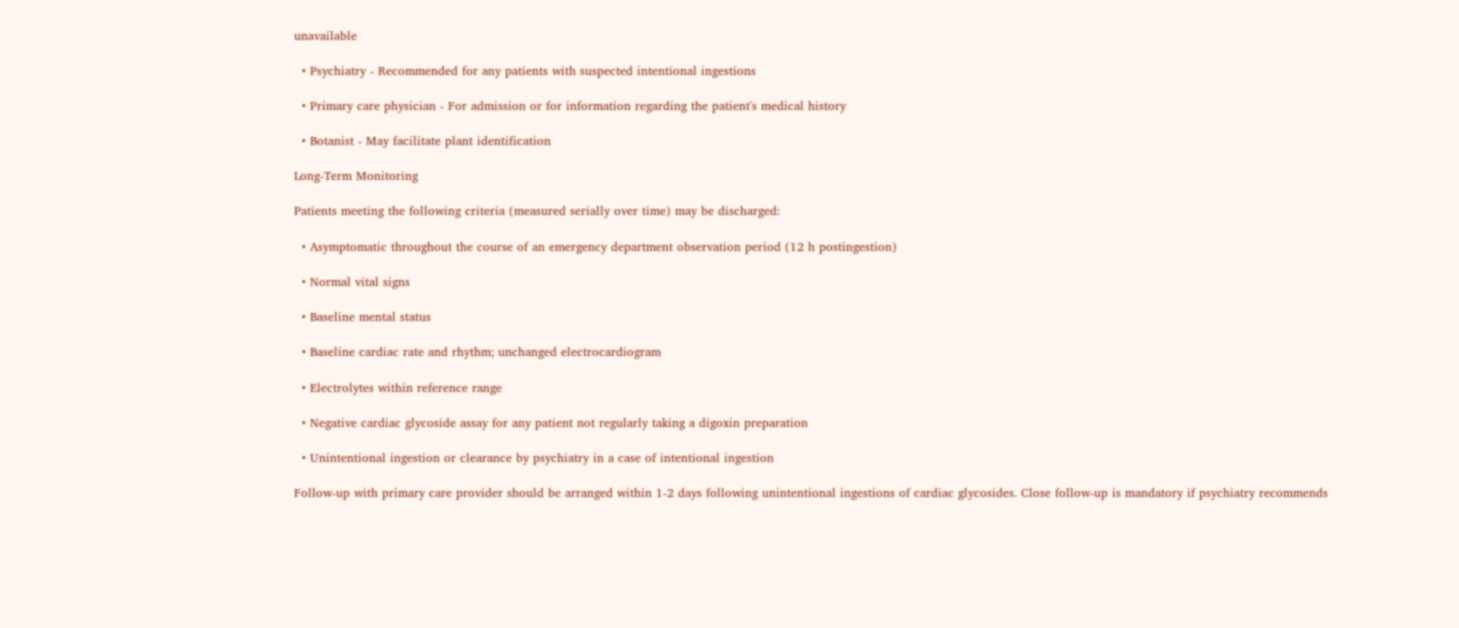unavailable

  • Psychiatry - Recommended for any patients with suspected intentional ingestions

  • Primary care physician - For admission or for information regarding the patient's medical history

  • Botanist - May facilitate plant identification

Long-Term Monitoring

Patients meeting the following criteria (measured serially over time) may be discharged:

  • Asymptomatic throughout the course of an emergency department observation period (12 h postingestion)

  • Normal vital signs

  • Baseline mental status

  • Baseline cardiac rate and rhythm; unchanged electrocardiogram

  • Electrolytes within reference range

  • Negative cardiac glycoside assay for any patient not regularly taking a digoxin preparation

  • Unintentional ingestion or clearance by psychiatry in a case of intentional ingestion

Follow-up with primary care provider should be arranged within 1-2 days following unintentional ingestions of cardiac glycosides. Close follow-up is mandatory if psychiatry recommends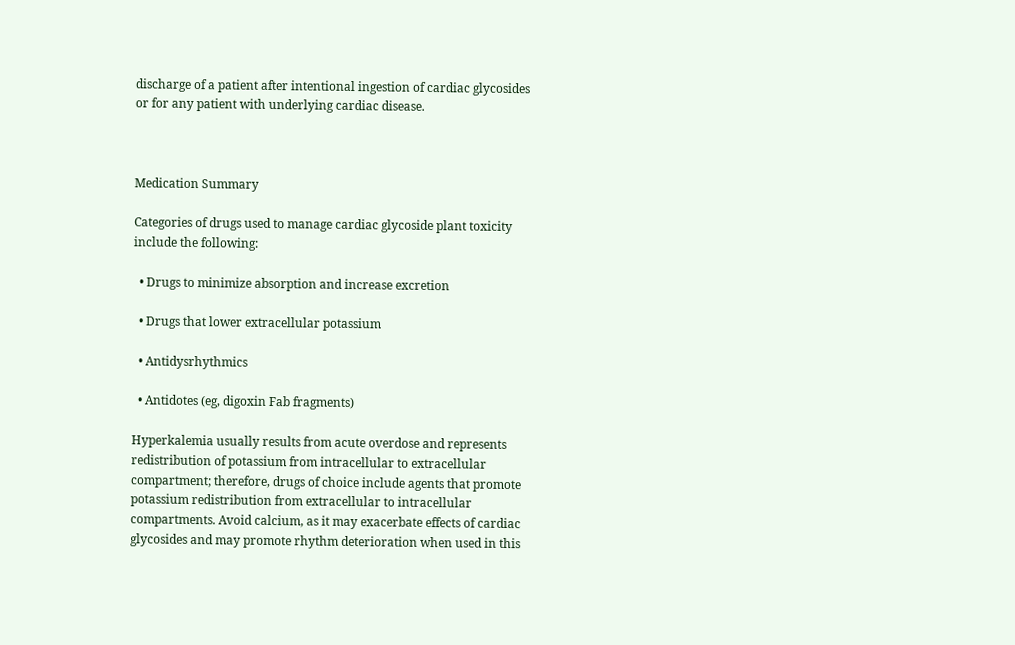discharge of a patient after intentional ingestion of cardiac glycosides or for any patient with underlying cardiac disease.



Medication Summary

Categories of drugs used to manage cardiac glycoside plant toxicity include the following:

  • Drugs to minimize absorption and increase excretion

  • Drugs that lower extracellular potassium

  • Antidysrhythmics

  • Antidotes (eg, digoxin Fab fragments)

Hyperkalemia usually results from acute overdose and represents redistribution of potassium from intracellular to extracellular compartment; therefore, drugs of choice include agents that promote potassium redistribution from extracellular to intracellular compartments. Avoid calcium, as it may exacerbate effects of cardiac glycosides and may promote rhythm deterioration when used in this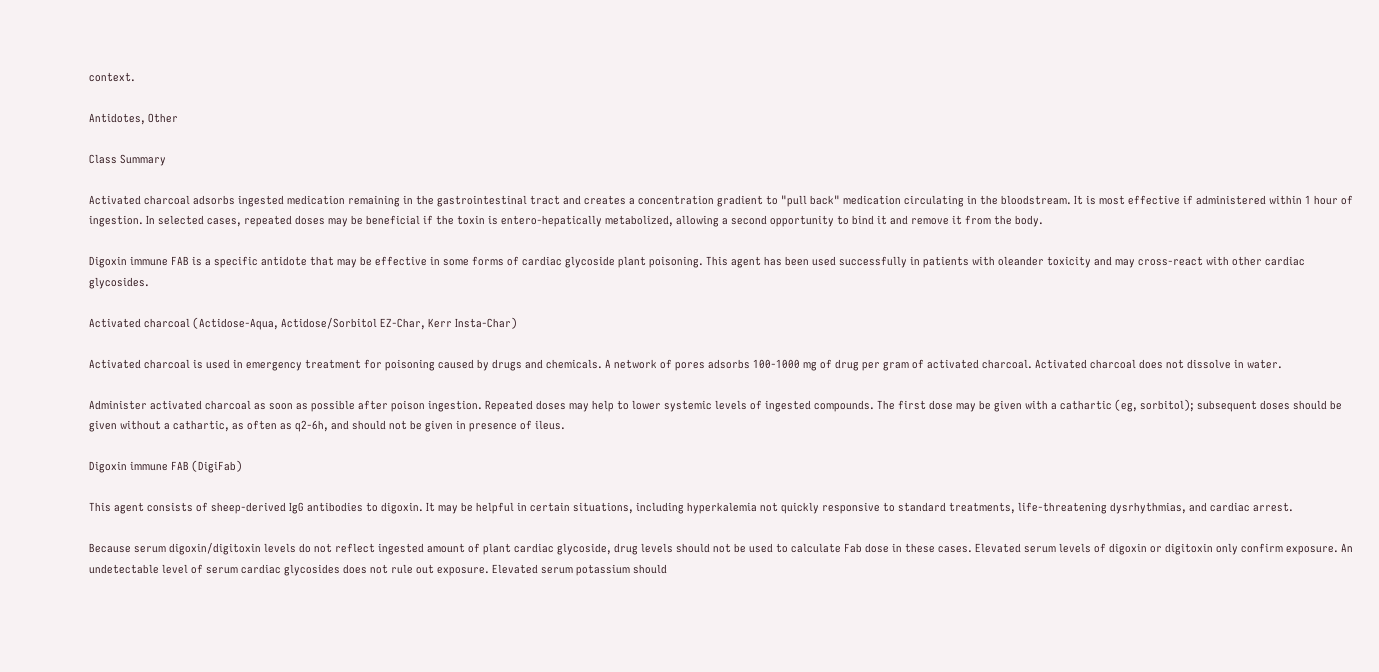context.

Antidotes, Other

Class Summary

Activated charcoal adsorbs ingested medication remaining in the gastrointestinal tract and creates a concentration gradient to "pull back" medication circulating in the bloodstream. It is most effective if administered within 1 hour of ingestion. In selected cases, repeated doses may be beneficial if the toxin is entero-hepatically metabolized, allowing a second opportunity to bind it and remove it from the body.

Digoxin immune FAB is a specific antidote that may be effective in some forms of cardiac glycoside plant poisoning. This agent has been used successfully in patients with oleander toxicity and may cross-react with other cardiac glycosides.

Activated charcoal (Actidose-Aqua, Actidose/Sorbitol EZ-Char, Kerr Insta-Char)

Activated charcoal is used in emergency treatment for poisoning caused by drugs and chemicals. A network of pores adsorbs 100-1000 mg of drug per gram of activated charcoal. Activated charcoal does not dissolve in water.

Administer activated charcoal as soon as possible after poison ingestion. Repeated doses may help to lower systemic levels of ingested compounds. The first dose may be given with a cathartic (eg, sorbitol); subsequent doses should be given without a cathartic, as often as q2-6h, and should not be given in presence of ileus.

Digoxin immune FAB (DigiFab)

This agent consists of sheep-derived IgG antibodies to digoxin. It may be helpful in certain situations, including hyperkalemia not quickly responsive to standard treatments, life-threatening dysrhythmias, and cardiac arrest.

Because serum digoxin/digitoxin levels do not reflect ingested amount of plant cardiac glycoside, drug levels should not be used to calculate Fab dose in these cases. Elevated serum levels of digoxin or digitoxin only confirm exposure. An undetectable level of serum cardiac glycosides does not rule out exposure. Elevated serum potassium should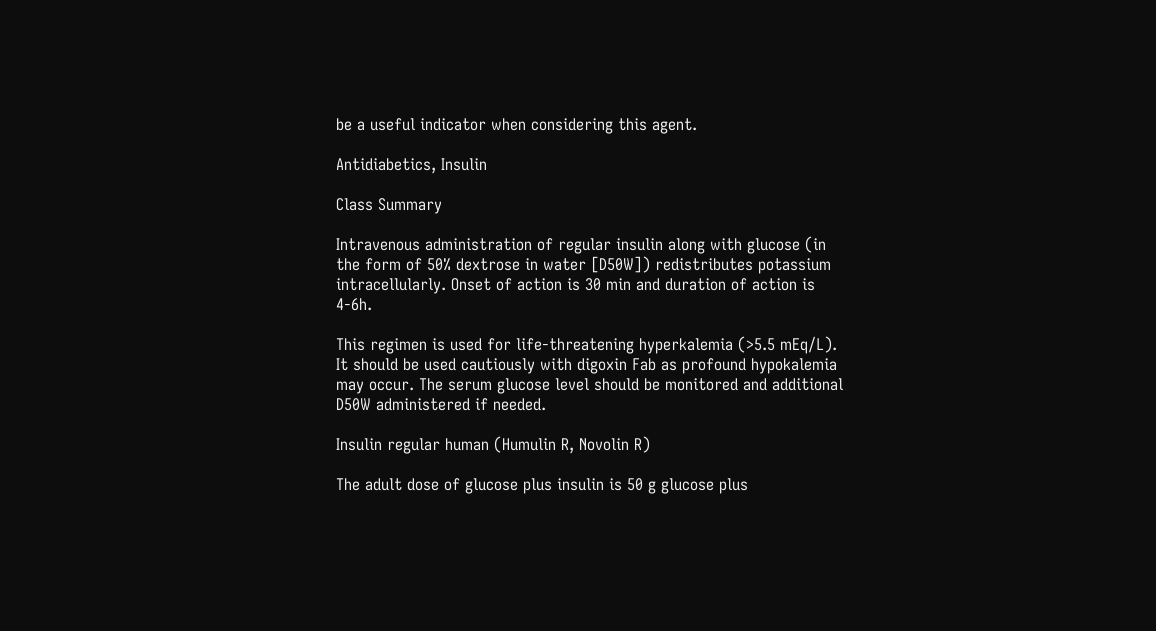be a useful indicator when considering this agent.

Antidiabetics, Insulin

Class Summary

Intravenous administration of regular insulin along with glucose (in the form of 50% dextrose in water [D50W]) redistributes potassium intracellularly. Onset of action is 30 min and duration of action is 4-6h.

This regimen is used for life-threatening hyperkalemia (>5.5 mEq/L). It should be used cautiously with digoxin Fab as profound hypokalemia may occur. The serum glucose level should be monitored and additional D50W administered if needed.

Insulin regular human (Humulin R, Novolin R)

The adult dose of glucose plus insulin is 50 g glucose plus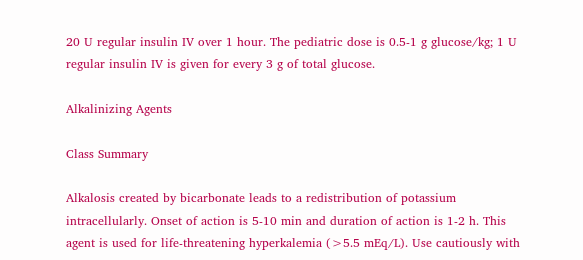20 U regular insulin IV over 1 hour. The pediatric dose is 0.5-1 g glucose/kg; 1 U regular insulin IV is given for every 3 g of total glucose.

Alkalinizing Agents

Class Summary

Alkalosis created by bicarbonate leads to a redistribution of potassium intracellularly. Onset of action is 5-10 min and duration of action is 1-2 h. This agent is used for life-threatening hyperkalemia (>5.5 mEq/L). Use cautiously with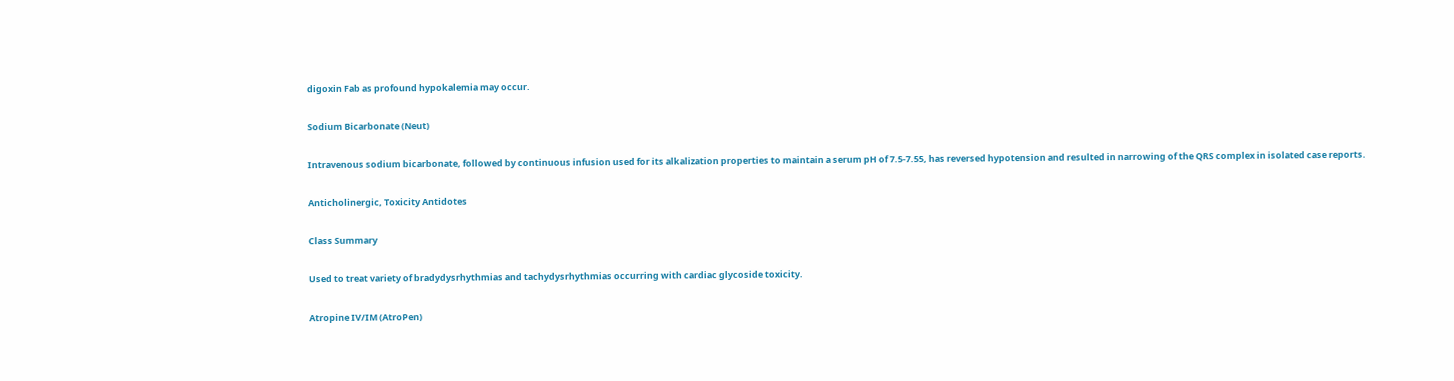digoxin Fab as profound hypokalemia may occur.

Sodium Bicarbonate (Neut)

Intravenous sodium bicarbonate, followed by continuous infusion used for its alkalization properties to maintain a serum pH of 7.5-7.55, has reversed hypotension and resulted in narrowing of the QRS complex in isolated case reports.

Anticholinergic, Toxicity Antidotes

Class Summary

Used to treat variety of bradydysrhythmias and tachydysrhythmias occurring with cardiac glycoside toxicity.

Atropine IV/IM (AtroPen)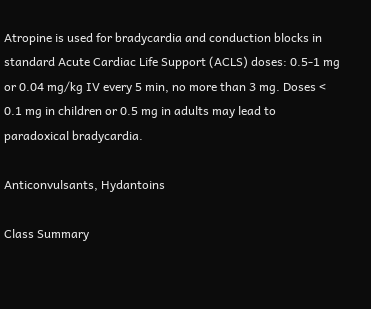Atropine is used for bradycardia and conduction blocks in standard Acute Cardiac Life Support (ACLS) doses: 0.5-1 mg or 0.04 mg/kg IV every 5 min, no more than 3 mg. Doses < 0.1 mg in children or 0.5 mg in adults may lead to paradoxical bradycardia.

Anticonvulsants, Hydantoins

Class Summary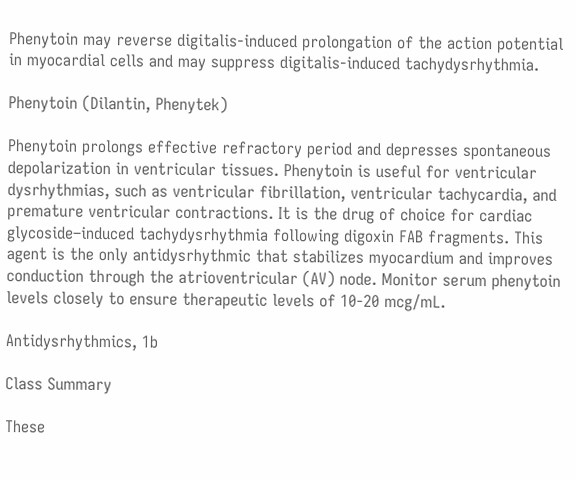Phenytoin may reverse digitalis-induced prolongation of the action potential in myocardial cells and may suppress digitalis-induced tachydysrhythmia.

Phenytoin (Dilantin, Phenytek)

Phenytoin prolongs effective refractory period and depresses spontaneous depolarization in ventricular tissues. Phenytoin is useful for ventricular dysrhythmias, such as ventricular fibrillation, ventricular tachycardia, and premature ventricular contractions. It is the drug of choice for cardiac glycoside–induced tachydysrhythmia following digoxin FAB fragments. This agent is the only antidysrhythmic that stabilizes myocardium and improves conduction through the atrioventricular (AV) node. Monitor serum phenytoin levels closely to ensure therapeutic levels of 10-20 mcg/mL.

Antidysrhythmics, 1b

Class Summary

These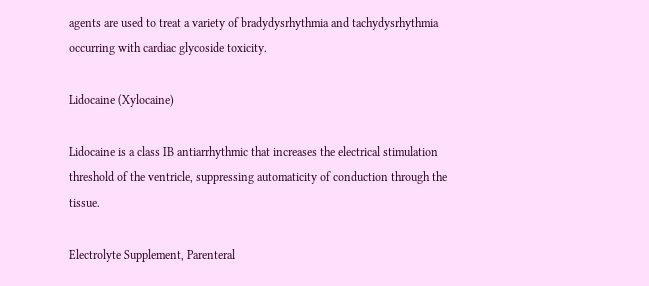agents are used to treat a variety of bradydysrhythmia and tachydysrhythmia occurring with cardiac glycoside toxicity.

Lidocaine (Xylocaine)

Lidocaine is a class IB antiarrhythmic that increases the electrical stimulation threshold of the ventricle, suppressing automaticity of conduction through the tissue.

Electrolyte Supplement, Parenteral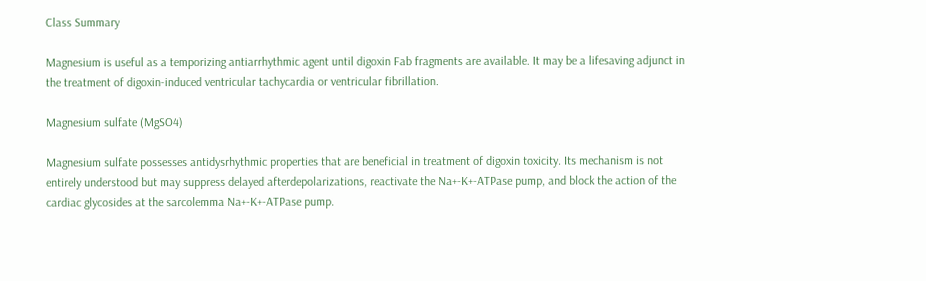Class Summary

Magnesium is useful as a temporizing antiarrhythmic agent until digoxin Fab fragments are available. It may be a lifesaving adjunct in the treatment of digoxin-induced ventricular tachycardia or ventricular fibrillation.

Magnesium sulfate (MgSO4)

Magnesium sulfate possesses antidysrhythmic properties that are beneficial in treatment of digoxin toxicity. Its mechanism is not entirely understood but may suppress delayed afterdepolarizations, reactivate the Na+-K+-ATPase pump, and block the action of the cardiac glycosides at the sarcolemma Na+-K+-ATPase pump.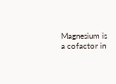Magnesium is a cofactor in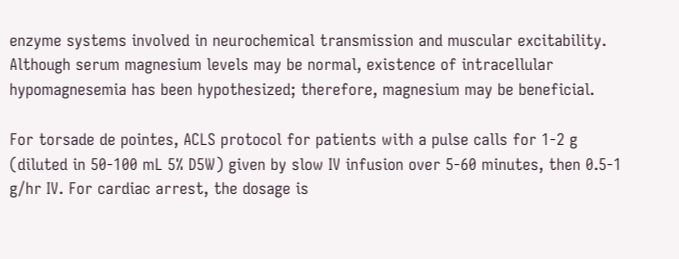enzyme systems involved in neurochemical transmission and muscular excitability. Although serum magnesium levels may be normal, existence of intracellular hypomagnesemia has been hypothesized; therefore, magnesium may be beneficial.

For torsade de pointes, ACLS protocol for patients with a pulse calls for 1-2 g (diluted in 50-100 mL 5% D5W) given by slow IV infusion over 5-60 minutes, then 0.5-1 g/hr IV. For cardiac arrest, the dosage is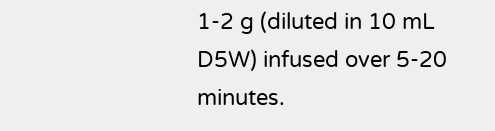1-2 g (diluted in 10 mL D5W) infused over 5-20 minutes.